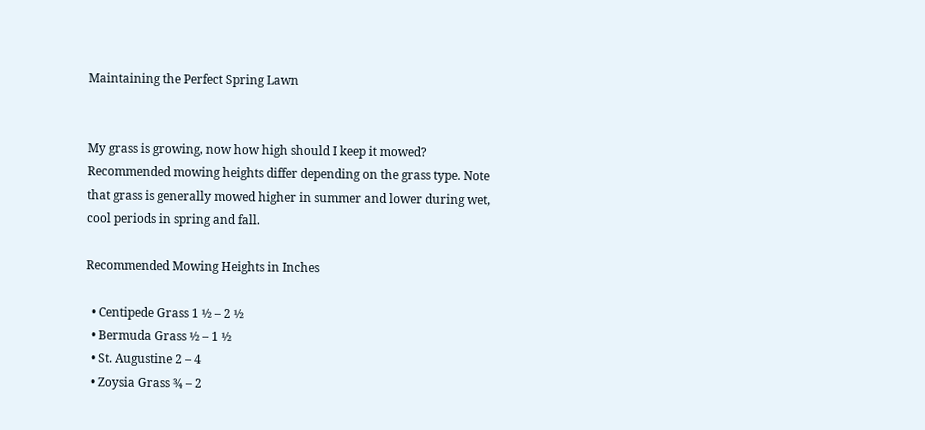Maintaining the Perfect Spring Lawn


My grass is growing, now how high should I keep it mowed?  Recommended mowing heights differ depending on the grass type. Note that grass is generally mowed higher in summer and lower during wet, cool periods in spring and fall.

Recommended Mowing Heights in Inches

  • Centipede Grass 1 ½ – 2 ½
  • Bermuda Grass ½ – 1 ½
  • St. Augustine 2 – 4
  • Zoysia Grass ¾ – 2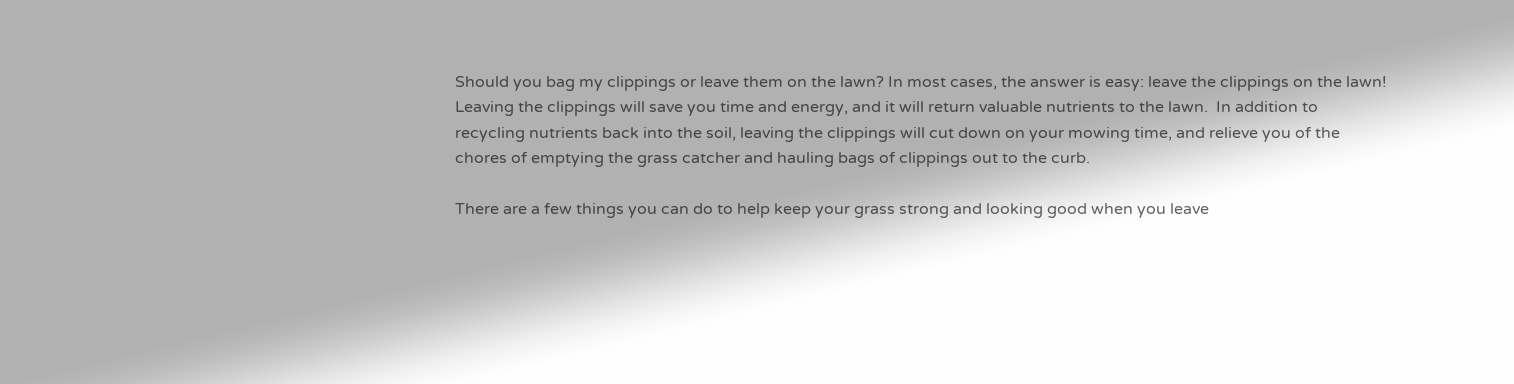Should you bag my clippings or leave them on the lawn? In most cases, the answer is easy: leave the clippings on the lawn! Leaving the clippings will save you time and energy, and it will return valuable nutrients to the lawn.  In addition to recycling nutrients back into the soil, leaving the clippings will cut down on your mowing time, and relieve you of the chores of emptying the grass catcher and hauling bags of clippings out to the curb.

There are a few things you can do to help keep your grass strong and looking good when you leave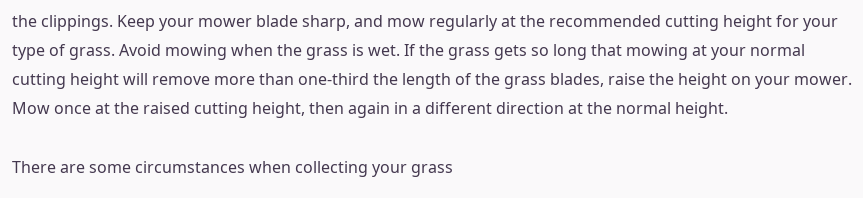the clippings. Keep your mower blade sharp, and mow regularly at the recommended cutting height for your type of grass. Avoid mowing when the grass is wet. If the grass gets so long that mowing at your normal cutting height will remove more than one-third the length of the grass blades, raise the height on your mower. Mow once at the raised cutting height, then again in a different direction at the normal height.

There are some circumstances when collecting your grass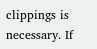clippings is necessary. If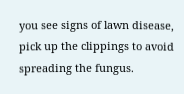you see signs of lawn disease, pick up the clippings to avoid spreading the fungus.